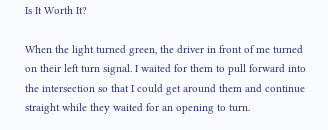Is It Worth It?

When the light turned green, the driver in front of me turned on their left turn signal. I waited for them to pull forward into the intersection so that I could get around them and continue straight while they waited for an opening to turn.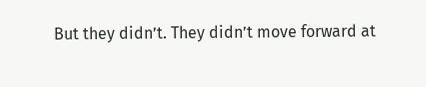But they didn’t. They didn’t move forward at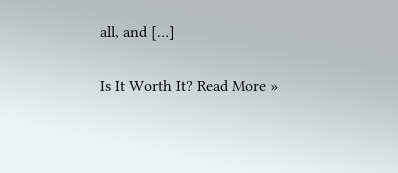all, and […]

Is It Worth It? Read More »